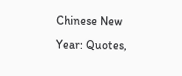Chinese New Year: Quotes,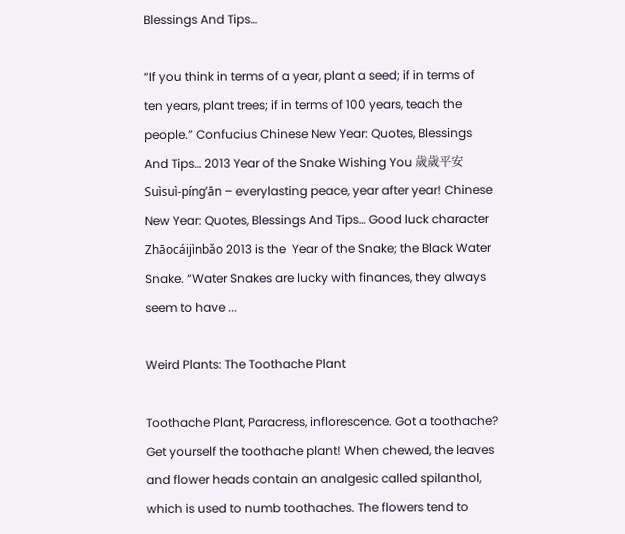Blessings And Tips…

“If you think in terms of a year, plant a seed; if in terms of ten years, plant trees; if in terms of 100 years, teach the people.” Confucius Chinese New Year: Quotes, Blessings And Tips… 2013 Year of the Snake Wishing You 歲歲平安 Suìsuì-píng’ān – everylasting peace, year after year! Chinese New Year: Quotes, Blessings And Tips… Good luck character Zhāocáijìnbǎo 2013 is the  Year of the Snake; the Black Water Snake. “Water Snakes are lucky with finances, they always seem to have ...

Weird Plants: The Toothache Plant

Toothache Plant, Paracress, inflorescence. Got a toothache? Get yourself the toothache plant! When chewed, the leaves and flower heads contain an analgesic called spilanthol, which is used to numb toothaches. The flowers tend to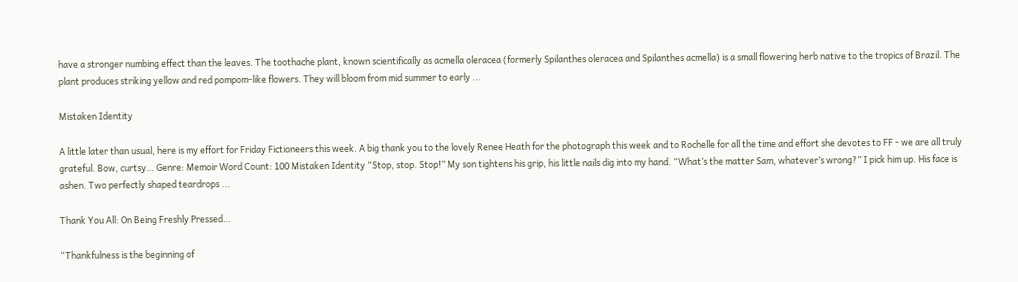have a stronger numbing effect than the leaves. The toothache plant, known scientifically as acmella oleracea (formerly Spilanthes oleracea and Spilanthes acmella) is a small flowering herb native to the tropics of Brazil. The plant produces striking yellow and red pompom-like flowers. They will bloom from mid summer to early ...

Mistaken Identity

A little later than usual, here is my effort for Friday Fictioneers this week. A big thank you to the lovely Renee Heath for the photograph this week and to Rochelle for all the time and effort she devotes to FF - we are all truly grateful. Bow, curtsy… Genre: Memoir Word Count: 100 Mistaken Identity “Stop, stop. Stop!” My son tightens his grip, his little nails dig into my hand. “What’s the matter Sam, whatever’s wrong?” I pick him up. His face is ashen. Two perfectly shaped teardrops ...

Thank You All: On Being Freshly Pressed…

“Thankfulness is the beginning of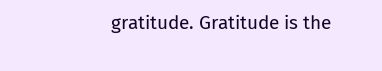gratitude. Gratitude is the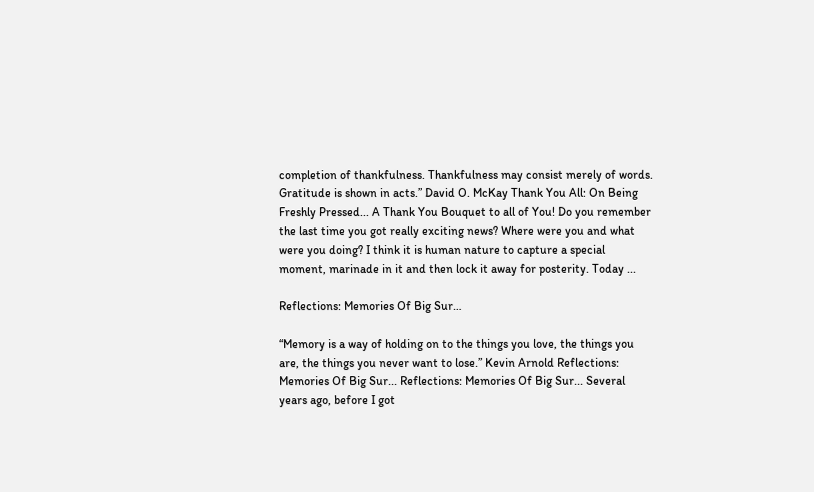completion of thankfulness. Thankfulness may consist merely of words. Gratitude is shown in acts.” David O. McKay Thank You All: On Being Freshly Pressed... A Thank You Bouquet to all of You! Do you remember the last time you got really exciting news? Where were you and what were you doing? I think it is human nature to capture a special moment, marinade in it and then lock it away for posterity. Today ...

Reflections: Memories Of Big Sur…

“Memory is a way of holding on to the things you love, the things you are, the things you never want to lose.” Kevin Arnold Reflections: Memories Of Big Sur... Reflections: Memories Of Big Sur... Several years ago, before I got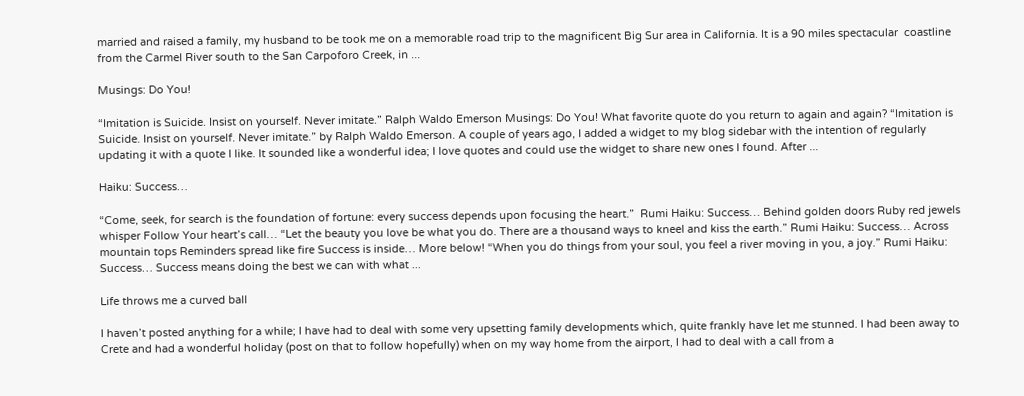married and raised a family, my husband to be took me on a memorable road trip to the magnificent Big Sur area in California. It is a 90 miles spectacular  coastline from the Carmel River south to the San Carpoforo Creek, in ...

Musings: Do You!

“Imitation is Suicide. Insist on yourself. Never imitate.” Ralph Waldo Emerson Musings: Do You! What favorite quote do you return to again and again? “Imitation is Suicide. Insist on yourself. Never imitate.” by Ralph Waldo Emerson. A couple of years ago, I added a widget to my blog sidebar with the intention of regularly updating it with a quote I like. It sounded like a wonderful idea; I love quotes and could use the widget to share new ones I found. After ...

Haiku: Success…

“Come, seek, for search is the foundation of fortune: every success depends upon focusing the heart.”  Rumi Haiku: Success… Behind golden doors Ruby red jewels whisper Follow Your heart’s call… “Let the beauty you love be what you do. There are a thousand ways to kneel and kiss the earth.” Rumi Haiku: Success… Across mountain tops Reminders spread like fire Success is inside… More below! “When you do things from your soul, you feel a river moving in you, a joy.” Rumi Haiku: Success… Success means doing the best we can with what ...

Life throws me a curved ball

I haven’t posted anything for a while; I have had to deal with some very upsetting family developments which, quite frankly have let me stunned. I had been away to Crete and had a wonderful holiday (post on that to follow hopefully) when on my way home from the airport, I had to deal with a call from a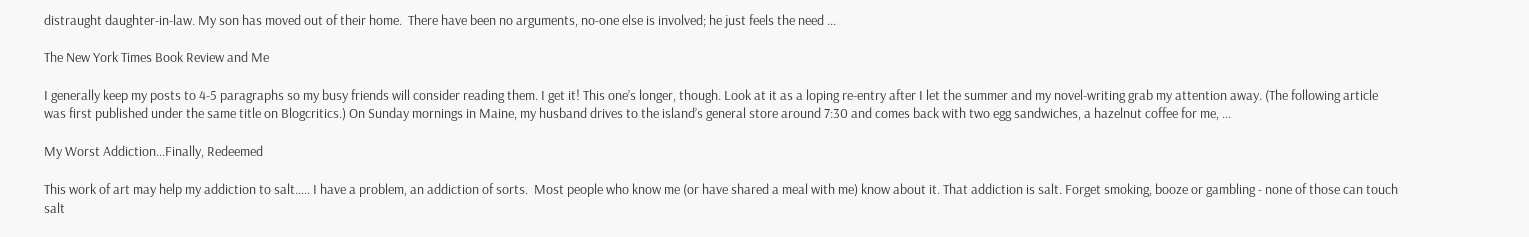distraught daughter-in-law. My son has moved out of their home.  There have been no arguments, no-one else is involved; he just feels the need ...

The New York Times Book Review and Me

I generally keep my posts to 4-5 paragraphs so my busy friends will consider reading them. I get it! This one’s longer, though. Look at it as a loping re-entry after I let the summer and my novel-writing grab my attention away. (The following article was first published under the same title on Blogcritics.) On Sunday mornings in Maine, my husband drives to the island’s general store around 7:30 and comes back with two egg sandwiches, a hazelnut coffee for me, ...

My Worst Addiction...Finally, Redeemed

This work of art may help my addiction to salt..... I have a problem, an addiction of sorts.  Most people who know me (or have shared a meal with me) know about it. That addiction is salt. Forget smoking, booze or gambling - none of those can touch salt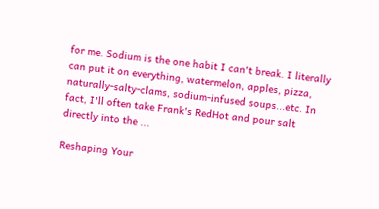for me. Sodium is the one habit I can't break. I literally can put it on everything, watermelon, apples, pizza, naturally-salty-clams, sodium-infused soups...etc. In fact, I'll often take Frank's RedHot and pour salt directly into the ...

Reshaping Your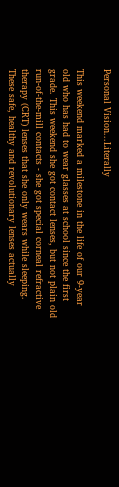Personal Vision...Literally

This weekend marked a milestone in the life of our 9-year old who has had to wear glasses at school since the first grade. This weekend she got contact lenses, but not plain old run-of-the-mill contacts - she got special corneal refractive therapy (CRT) lenses that she only wears while sleeping. These safe, healthy and revolutionary lenses actually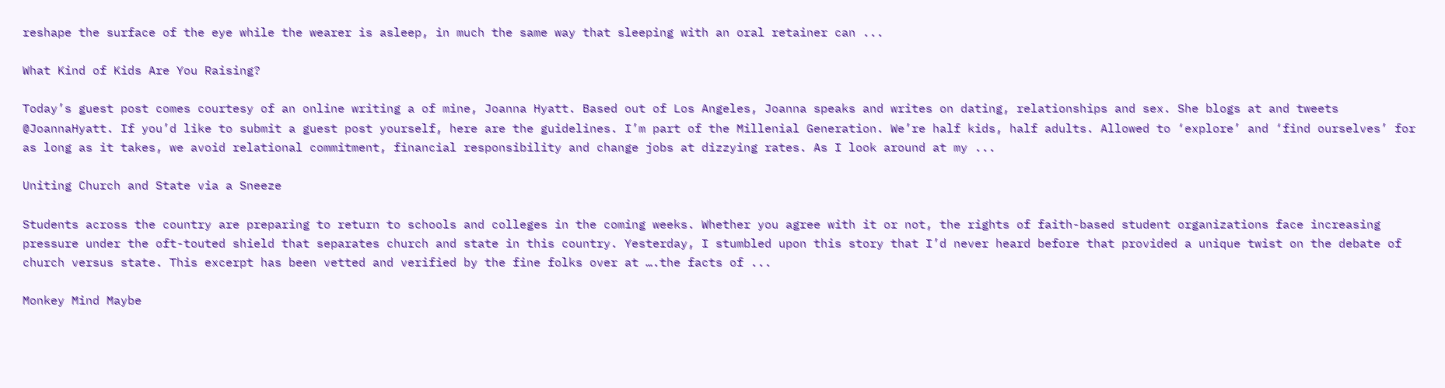reshape the surface of the eye while the wearer is asleep, in much the same way that sleeping with an oral retainer can ...

What Kind of Kids Are You Raising?

Today’s guest post comes courtesy of an online writing a of mine, Joanna Hyatt. Based out of Los Angeles, Joanna speaks and writes on dating, relationships and sex. She blogs at and tweets @JoannaHyatt. If you’d like to submit a guest post yourself, here are the guidelines. I’m part of the Millenial Generation. We’re half kids, half adults. Allowed to ‘explore’ and ‘find ourselves’ for as long as it takes, we avoid relational commitment, financial responsibility and change jobs at dizzying rates. As I look around at my ...

Uniting Church and State via a Sneeze

Students across the country are preparing to return to schools and colleges in the coming weeks. Whether you agree with it or not, the rights of faith-based student organizations face increasing pressure under the oft-touted shield that separates church and state in this country. Yesterday, I stumbled upon this story that I’d never heard before that provided a unique twist on the debate of church versus state. This excerpt has been vetted and verified by the fine folks over at ….the facts of ...

Monkey Mind Maybe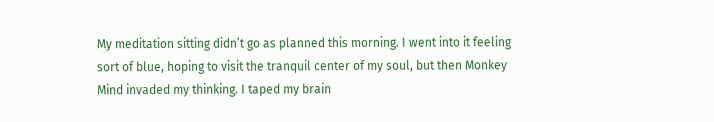My meditation sitting didn’t go as planned this morning. I went into it feeling sort of blue, hoping to visit the tranquil center of my soul, but then Monkey Mind invaded my thinking. I taped my brain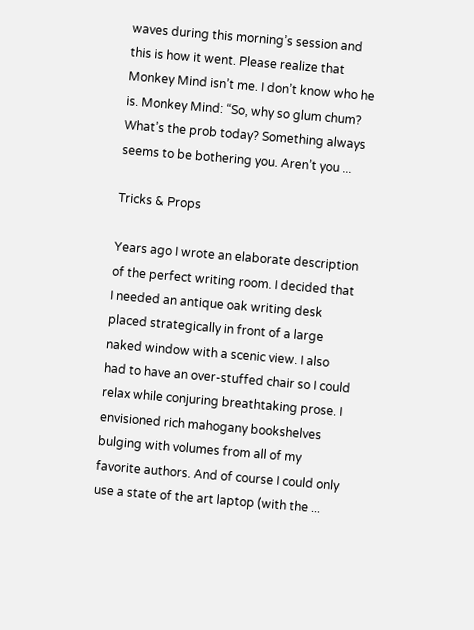waves during this morning’s session and this is how it went. Please realize that Monkey Mind isn’t me. I don’t know who he is. Monkey Mind: “So, why so glum chum? What’s the prob today? Something always seems to be bothering you. Aren’t you ...

Tricks & Props

Years ago I wrote an elaborate description of the perfect writing room. I decided that I needed an antique oak writing desk placed strategically in front of a large naked window with a scenic view. I also had to have an over-stuffed chair so I could relax while conjuring breathtaking prose. I envisioned rich mahogany bookshelves bulging with volumes from all of my favorite authors. And of course I could only use a state of the art laptop (with the ...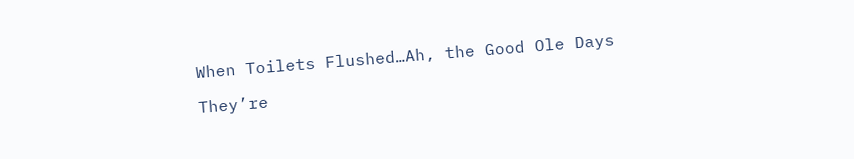When Toilets Flushed…Ah, the Good Ole Days

They’re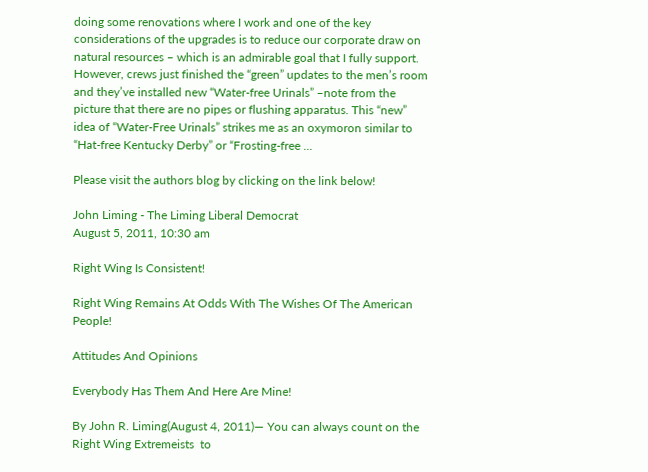doing some renovations where I work and one of the key considerations of the upgrades is to reduce our corporate draw on natural resources – which is an admirable goal that I fully support. However, crews just finished the “green” updates to the men’s room and they’ve installed new “Water-free Urinals” –note from the picture that there are no pipes or flushing apparatus. This “new” idea of “Water-Free Urinals” strikes me as an oxymoron similar to “Hat-free Kentucky Derby” or “Frosting-free ...

Please visit the authors blog by clicking on the link below!

John Liming - The Liming Liberal Democrat
August 5, 2011, 10:30 am

Right Wing Is Consistent!

Right Wing Remains At Odds With The Wishes Of The American People!

Attitudes And Opinions

Everybody Has Them And Here Are Mine!

By John R. Liming(August 4, 2011)— You can always count on the Right Wing Extremeists  to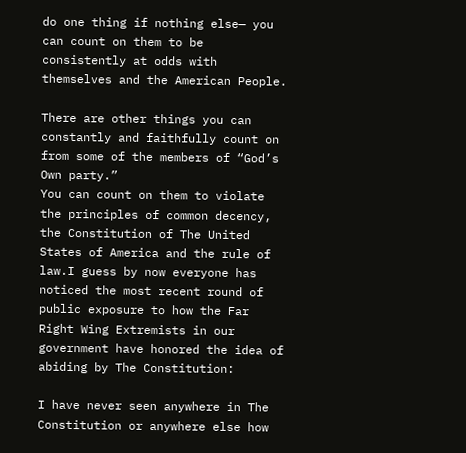do one thing if nothing else— you can count on them to be consistently at odds with themselves and the American People.

There are other things you can constantly and faithfully count on from some of the members of “God’s Own party.”
You can count on them to violate the principles of common decency, the Constitution of The United States of America and the rule of law.I guess by now everyone has noticed the most recent round of public exposure to how the Far Right Wing Extremists in our government have honored the idea of abiding by The Constitution:

I have never seen anywhere in The Constitution or anywhere else how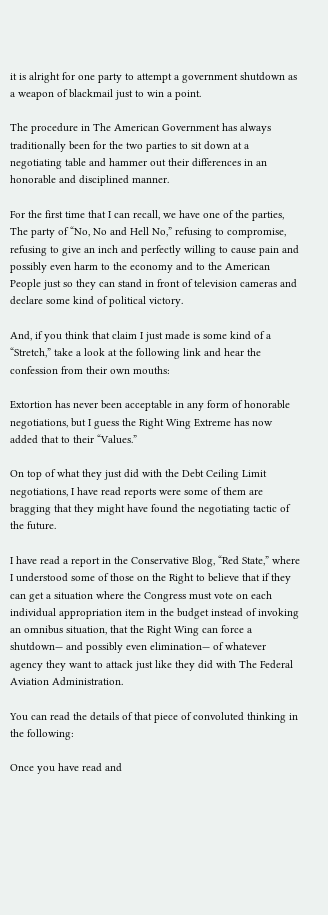it is alright for one party to attempt a government shutdown as a weapon of blackmail just to win a point.

The procedure in The American Government has always traditionally been for the two parties to sit down at a negotiating table and hammer out their differences in an honorable and disciplined manner.

For the first time that I can recall, we have one of the parties, The party of “No, No and Hell No,” refusing to compromise, refusing to give an inch and perfectly willing to cause pain and possibly even harm to the economy and to the American People just so they can stand in front of television cameras and declare some kind of political victory.

And, if you think that claim I just made is some kind of a “Stretch,” take a look at the following link and hear the confession from their own mouths:

Extortion has never been acceptable in any form of honorable negotiations, but I guess the Right Wing Extreme has now added that to their “Values.”

On top of what they just did with the Debt Ceiling Limit negotiations, I have read reports were some of them are bragging that they might have found the negotiating tactic of the future.

I have read a report in the Conservative Blog, “Red State,” where I understood some of those on the Right to believe that if they can get a situation where the Congress must vote on each individual appropriation item in the budget instead of invoking an omnibus situation, that the Right Wing can force a shutdown— and possibly even elimination— of whatever agency they want to attack just like they did with The Federal Aviation Administration.

You can read the details of that piece of convoluted thinking in the following:

Once you have read and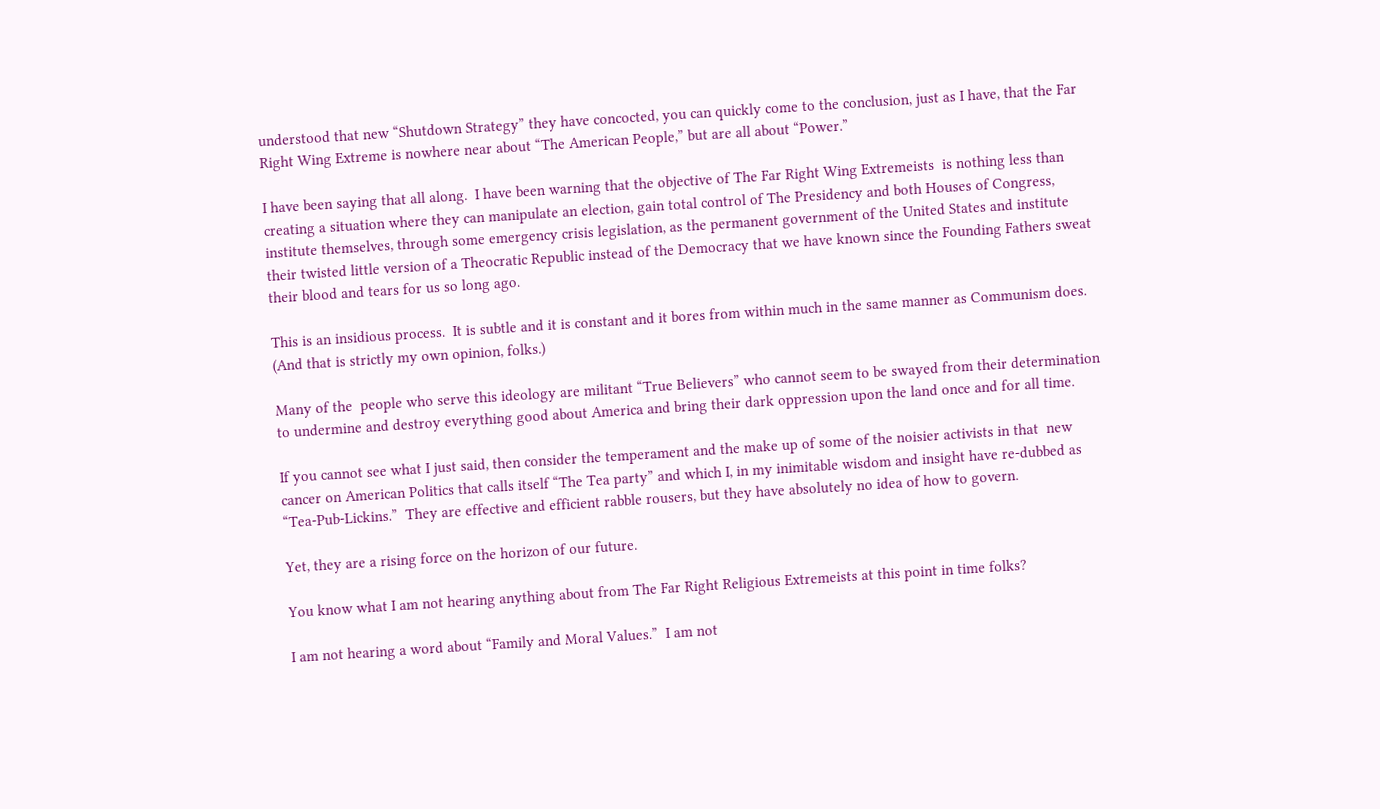understood that new “Shutdown Strategy” they have concocted, you can quickly come to the conclusion, just as I have, that the Far Right Wing Extreme is nowhere near about “The American People,” but are all about “Power.”

I have been saying that all along.  I have been warning that the objective of The Far Right Wing Extremeists  is nothing less than creating a situation where they can manipulate an election, gain total control of The Presidency and both Houses of Congress, institute themselves, through some emergency crisis legislation, as the permanent government of the United States and institute their twisted little version of a Theocratic Republic instead of the Democracy that we have known since the Founding Fathers sweat their blood and tears for us so long ago.

This is an insidious process.  It is subtle and it is constant and it bores from within much in the same manner as Communism does. (And that is strictly my own opinion, folks.)

Many of the  people who serve this ideology are militant “True Believers” who cannot seem to be swayed from their determination to undermine and destroy everything good about America and bring their dark oppression upon the land once and for all time.

If you cannot see what I just said, then consider the temperament and the make up of some of the noisier activists in that  new cancer on American Politics that calls itself “The Tea party” and which I, in my inimitable wisdom and insight have re-dubbed as “Tea-Pub-Lickins.”  They are effective and efficient rabble rousers, but they have absolutely no idea of how to govern.

Yet, they are a rising force on the horizon of our future.

You know what I am not hearing anything about from The Far Right Religious Extremeists at this point in time folks?

I am not hearing a word about “Family and Moral Values.”  I am not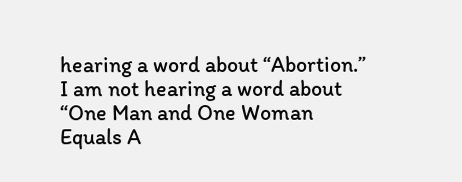hearing a word about “Abortion.”  I am not hearing a word about “One Man and One Woman Equals A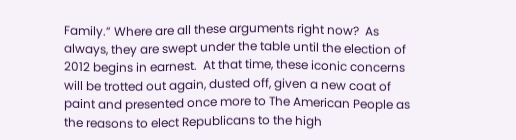Family.” Where are all these arguments right now?  As always, they are swept under the table until the election of 2012 begins in earnest.  At that time, these iconic concerns will be trotted out again, dusted off, given a new coat of paint and presented once more to The American People as the reasons to elect Republicans to the high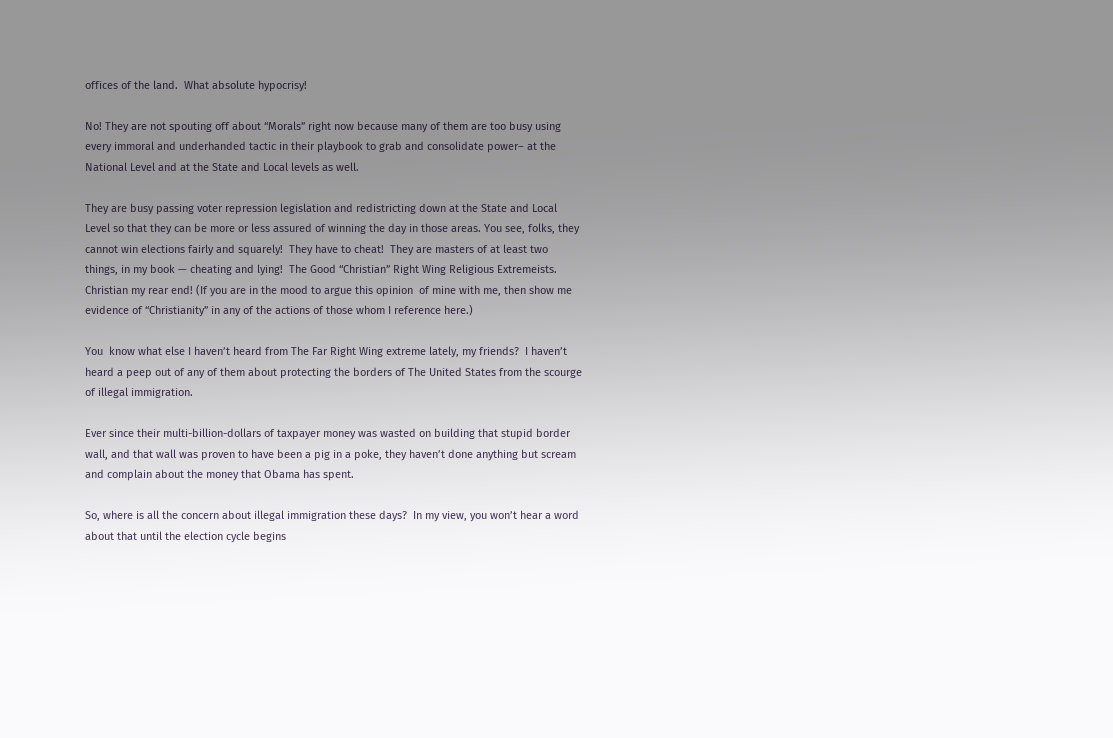offices of the land.  What absolute hypocrisy!

No! They are not spouting off about “Morals” right now because many of them are too busy using every immoral and underhanded tactic in their playbook to grab and consolidate power– at the National Level and at the State and Local levels as well.

They are busy passing voter repression legislation and redistricting down at the State and Local Level so that they can be more or less assured of winning the day in those areas. You see, folks, they cannot win elections fairly and squarely!  They have to cheat!  They are masters of at least two things, in my book — cheating and lying!  The Good “Christian” Right Wing Religious Extremeists.  Christian my rear end! (If you are in the mood to argue this opinion  of mine with me, then show me evidence of “Christianity” in any of the actions of those whom I reference here.)

You  know what else I haven’t heard from The Far Right Wing extreme lately, my friends?  I haven’t heard a peep out of any of them about protecting the borders of The United States from the scourge of illegal immigration.

Ever since their multi-billion-dollars of taxpayer money was wasted on building that stupid border wall, and that wall was proven to have been a pig in a poke, they haven’t done anything but scream and complain about the money that Obama has spent.

So, where is all the concern about illegal immigration these days?  In my view, you won’t hear a word about that until the election cycle begins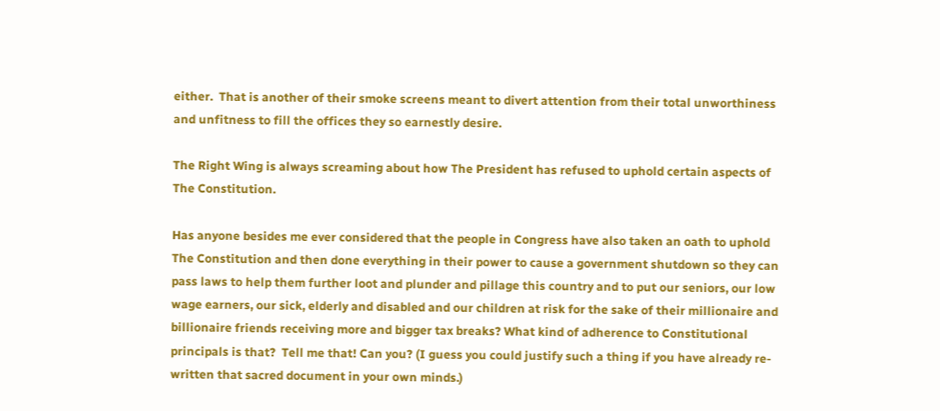either.  That is another of their smoke screens meant to divert attention from their total unworthiness and unfitness to fill the offices they so earnestly desire.

The Right Wing is always screaming about how The President has refused to uphold certain aspects of The Constitution.

Has anyone besides me ever considered that the people in Congress have also taken an oath to uphold The Constitution and then done everything in their power to cause a government shutdown so they can pass laws to help them further loot and plunder and pillage this country and to put our seniors, our low wage earners, our sick, elderly and disabled and our children at risk for the sake of their millionaire and billionaire friends receiving more and bigger tax breaks? What kind of adherence to Constitutional principals is that?  Tell me that! Can you? (I guess you could justify such a thing if you have already re-written that sacred document in your own minds.)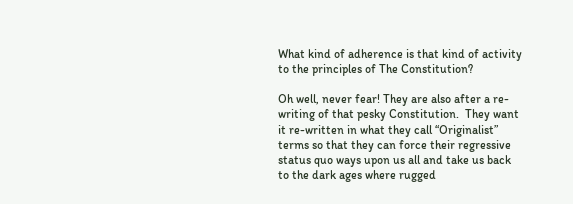What kind of adherence is that kind of activity to the principles of The Constitution?

Oh well, never fear! They are also after a re-writing of that pesky Constitution.  They want it re-written in what they call “Originalist” terms so that they can force their regressive status quo ways upon us all and take us back to the dark ages where rugged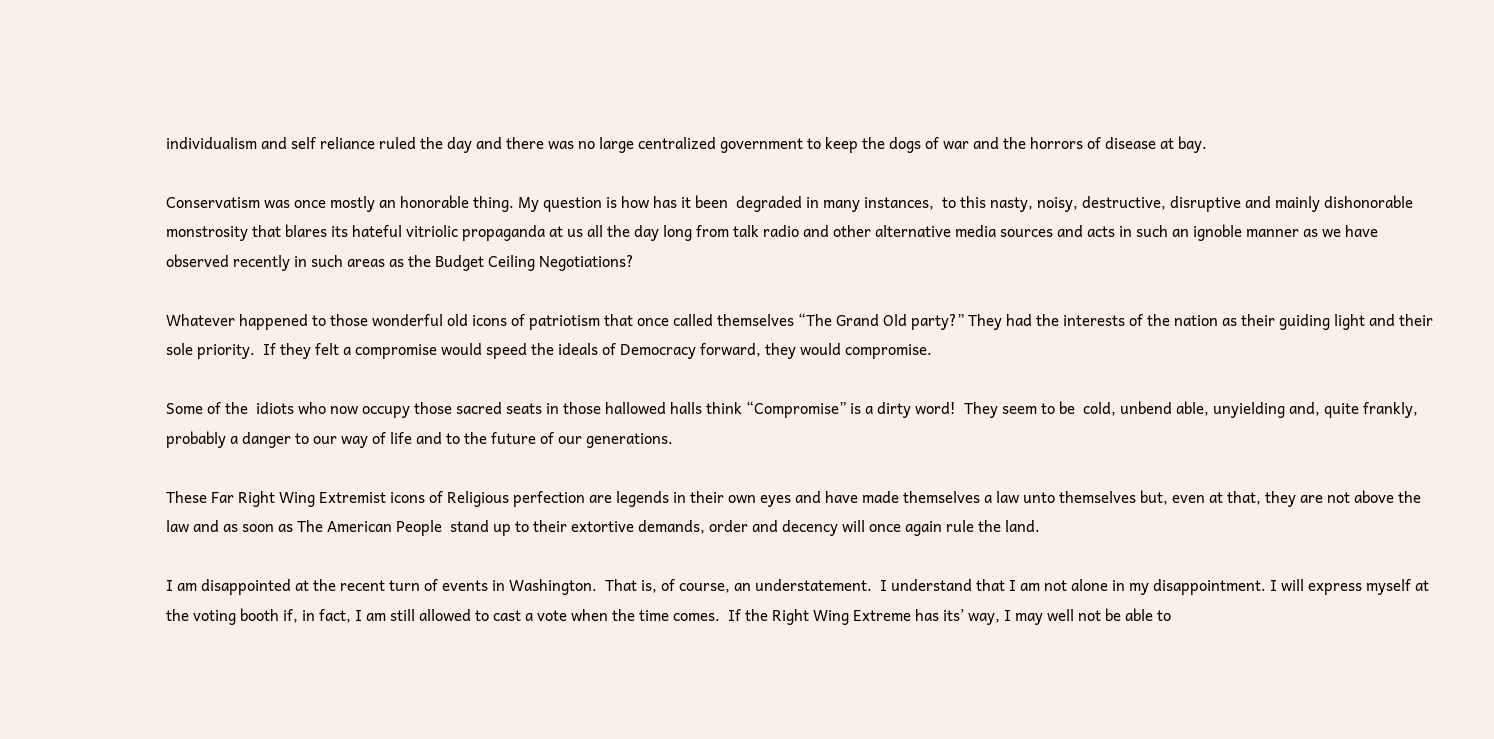individualism and self reliance ruled the day and there was no large centralized government to keep the dogs of war and the horrors of disease at bay.

Conservatism was once mostly an honorable thing. My question is how has it been  degraded in many instances,  to this nasty, noisy, destructive, disruptive and mainly dishonorable monstrosity that blares its hateful vitriolic propaganda at us all the day long from talk radio and other alternative media sources and acts in such an ignoble manner as we have observed recently in such areas as the Budget Ceiling Negotiations?

Whatever happened to those wonderful old icons of patriotism that once called themselves “The Grand Old party?” They had the interests of the nation as their guiding light and their sole priority.  If they felt a compromise would speed the ideals of Democracy forward, they would compromise.

Some of the  idiots who now occupy those sacred seats in those hallowed halls think “Compromise” is a dirty word!  They seem to be  cold, unbend able, unyielding and, quite frankly, probably a danger to our way of life and to the future of our generations.

These Far Right Wing Extremist icons of Religious perfection are legends in their own eyes and have made themselves a law unto themselves but, even at that, they are not above the law and as soon as The American People  stand up to their extortive demands, order and decency will once again rule the land.

I am disappointed at the recent turn of events in Washington.  That is, of course, an understatement.  I understand that I am not alone in my disappointment. I will express myself at the voting booth if, in fact, I am still allowed to cast a vote when the time comes.  If the Right Wing Extreme has its’ way, I may well not be able to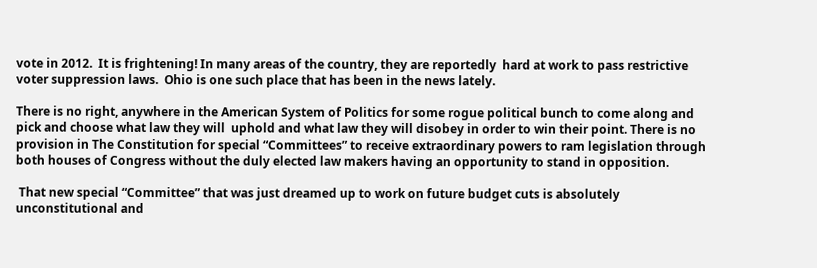vote in 2012.  It is frightening! In many areas of the country, they are reportedly  hard at work to pass restrictive voter suppression laws.  Ohio is one such place that has been in the news lately.

There is no right, anywhere in the American System of Politics for some rogue political bunch to come along and pick and choose what law they will  uphold and what law they will disobey in order to win their point. There is no provision in The Constitution for special “Committees” to receive extraordinary powers to ram legislation through both houses of Congress without the duly elected law makers having an opportunity to stand in opposition.

 That new special “Committee” that was just dreamed up to work on future budget cuts is absolutely unconstitutional and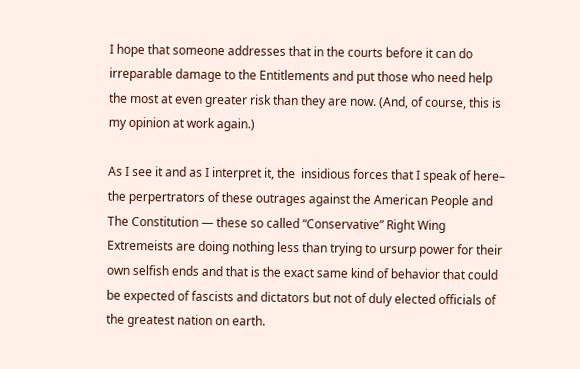I hope that someone addresses that in the courts before it can do irreparable damage to the Entitlements and put those who need help the most at even greater risk than they are now. (And, of course, this is my opinion at work again.)

As I see it and as I interpret it, the  insidious forces that I speak of here– the perpertrators of these outrages against the American People and The Constitution — these so called “Conservative” Right Wing Extremeists are doing nothing less than trying to ursurp power for their own selfish ends and that is the exact same kind of behavior that could be expected of fascists and dictators but not of duly elected officials of the greatest nation on earth.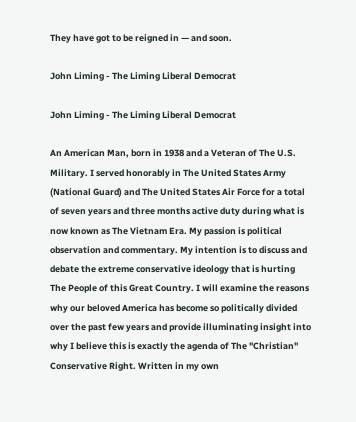They have got to be reigned in — and soon.

John Liming - The Liming Liberal Democrat

John Liming - The Liming Liberal Democrat

An American Man, born in 1938 and a Veteran of The U.S. Military. I served honorably in The United States Army (National Guard) and The United States Air Force for a total of seven years and three months active duty during what is now known as The Vietnam Era. My passion is political observation and commentary. My intention is to discuss and debate the extreme conservative ideology that is hurting The People of this Great Country. I will examine the reasons why our beloved America has become so politically divided over the past few years and provide illuminating insight into why I believe this is exactly the agenda of The "Christian" Conservative Right. Written in my own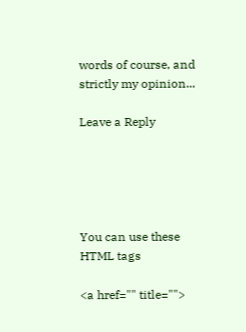words of course, and strictly my opinion...

Leave a Reply





You can use these HTML tags

<a href="" title="">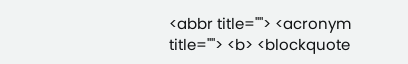<abbr title=""> <acronym title=""> <b> <blockquote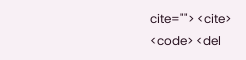cite=""> <cite> <code> <del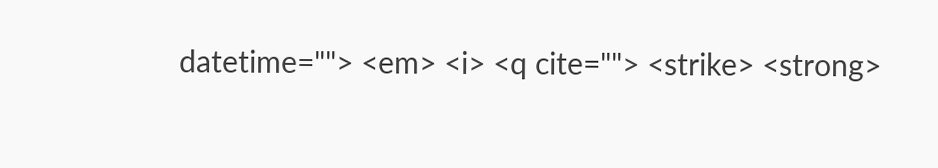datetime=""> <em> <i> <q cite=""> <strike> <strong>